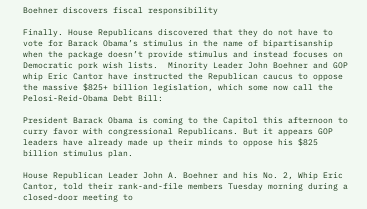Boehner discovers fiscal responsibility

Finally. House Republicans discovered that they do not have to vote for Barack Obama’s stimulus in the name of bipartisanship when the package doesn’t provide stimulus and instead focuses on Democratic pork wish lists.  Minority Leader John Boehner and GOP whip Eric Cantor have instructed the Republican caucus to oppose the massive $825+ billion legislation, which some now call the Pelosi-Reid-Obama Debt Bill:

President Barack Obama is coming to the Capitol this afternoon to curry favor with congressional Republicans. But it appears GOP leaders have already made up their minds to oppose his $825 billion stimulus plan.

House Republican Leader John A. Boehner and his No. 2, Whip Eric Cantor, told their rank-and-file members Tuesday morning during a closed-door meeting to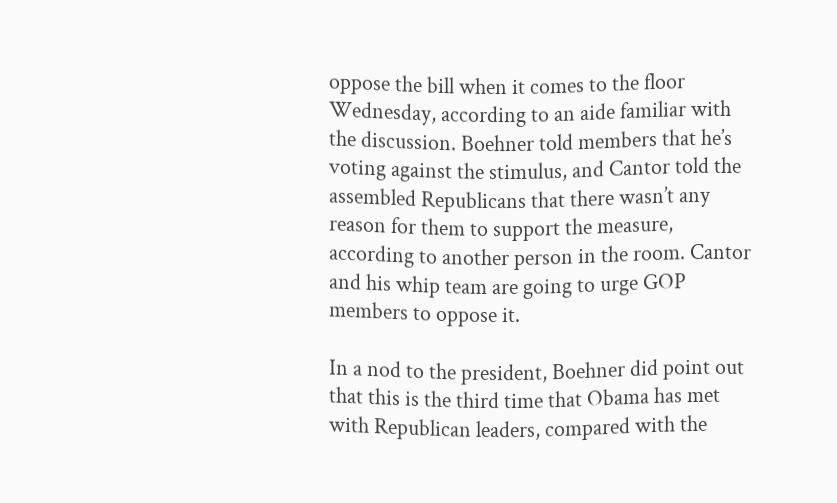oppose the bill when it comes to the floor Wednesday, according to an aide familiar with the discussion. Boehner told members that he’s voting against the stimulus, and Cantor told the assembled Republicans that there wasn’t any reason for them to support the measure, according to another person in the room. Cantor and his whip team are going to urge GOP members to oppose it.

In a nod to the president, Boehner did point out that this is the third time that Obama has met with Republican leaders, compared with the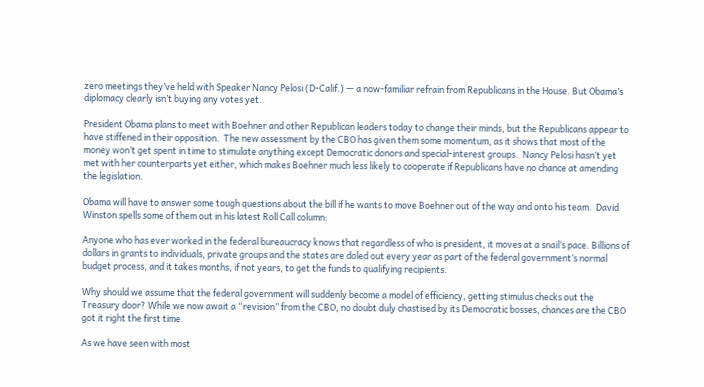zero meetings they’ve held with Speaker Nancy Pelosi (D-Calif.) — a now-familiar refrain from Republicans in the House. But Obama’s diplomacy clearly isn’t buying any votes yet.

President Obama plans to meet with Boehner and other Republican leaders today to change their minds, but the Republicans appear to have stiffened in their opposition.  The new assessment by the CBO has given them some momentum, as it shows that most of the money won’t get spent in time to stimulate anything except Democratic donors and special-interest groups.  Nancy Pelosi hasn’t yet met with her counterparts yet either, which makes Boehner much less likely to cooperate if Republicans have no chance at amending the legislation.

Obama will have to answer some tough questions about the bill if he wants to move Boehner out of the way and onto his team.  David Winston spells some of them out in his latest Roll Call column:

Anyone who has ever worked in the federal bureaucracy knows that regardless of who is president, it moves at a snail’s pace. Billions of dollars in grants to individuals, private groups and the states are doled out every year as part of the federal government’s normal budget process, and it takes months, if not years, to get the funds to qualifying recipients.

Why should we assume that the federal government will suddenly become a model of efficiency, getting stimulus checks out the Treasury door? While we now await a “revision” from the CBO, no doubt duly chastised by its Democratic bosses, chances are the CBO got it right the first time.

As we have seen with most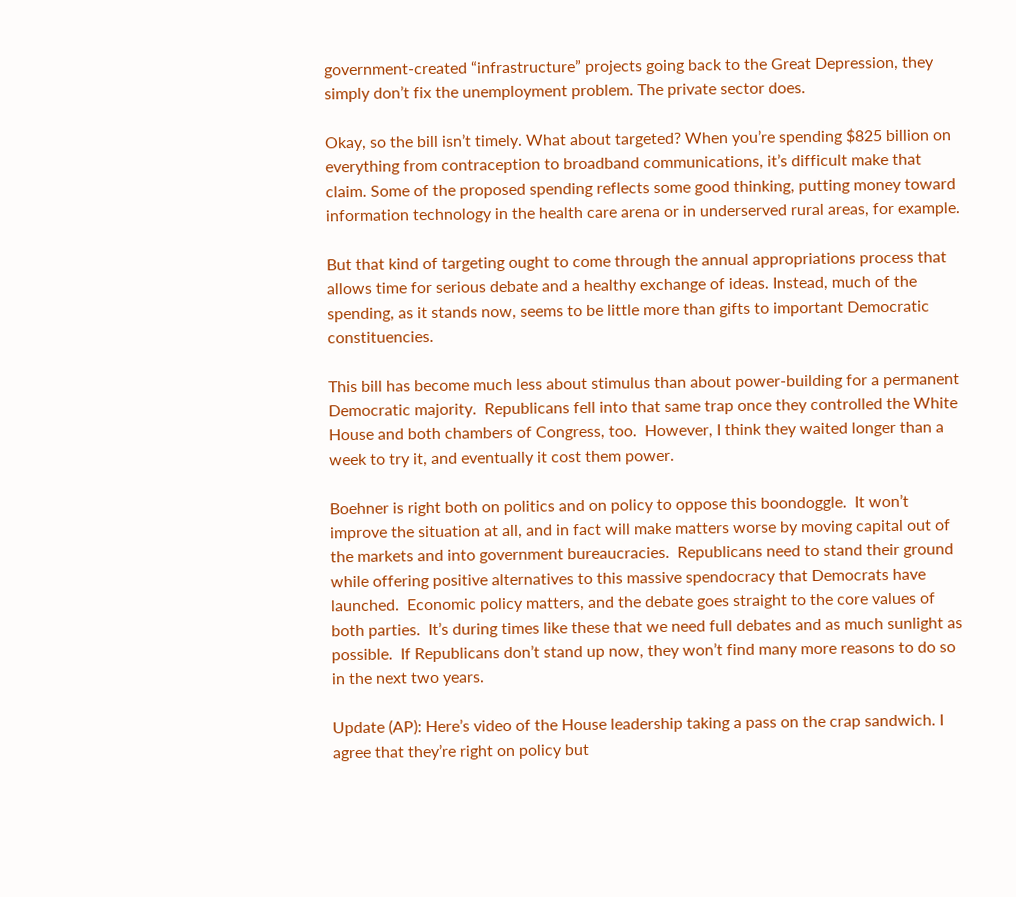government-created “infrastructure” projects going back to the Great Depression, they simply don’t fix the unemployment problem. The private sector does.

Okay, so the bill isn’t timely. What about targeted? When you’re spending $825 billion on everything from contraception to broadband communications, it’s difficult make that claim. Some of the proposed spending reflects some good thinking, putting money toward information technology in the health care arena or in underserved rural areas, for example.

But that kind of targeting ought to come through the annual appropriations process that allows time for serious debate and a healthy exchange of ideas. Instead, much of the spending, as it stands now, seems to be little more than gifts to important Democratic constituencies.

This bill has become much less about stimulus than about power-building for a permanent Democratic majority.  Republicans fell into that same trap once they controlled the White House and both chambers of Congress, too.  However, I think they waited longer than a week to try it, and eventually it cost them power.

Boehner is right both on politics and on policy to oppose this boondoggle.  It won’t improve the situation at all, and in fact will make matters worse by moving capital out of the markets and into government bureaucracies.  Republicans need to stand their ground while offering positive alternatives to this massive spendocracy that Democrats have launched.  Economic policy matters, and the debate goes straight to the core values of both parties.  It’s during times like these that we need full debates and as much sunlight as possible.  If Republicans don’t stand up now, they won’t find many more reasons to do so in the next two years.

Update (AP): Here’s video of the House leadership taking a pass on the crap sandwich. I agree that they’re right on policy but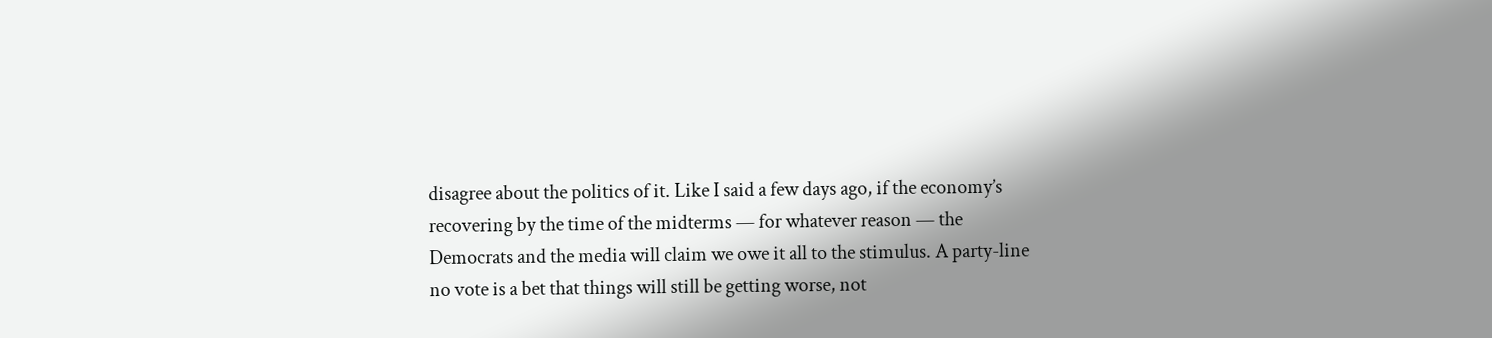disagree about the politics of it. Like I said a few days ago, if the economy’s recovering by the time of the midterms — for whatever reason — the Democrats and the media will claim we owe it all to the stimulus. A party-line no vote is a bet that things will still be getting worse, not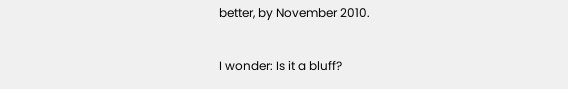better, by November 2010.

I wonder: Is it a bluff?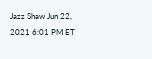Jazz Shaw Jun 22, 2021 6:01 PM ET